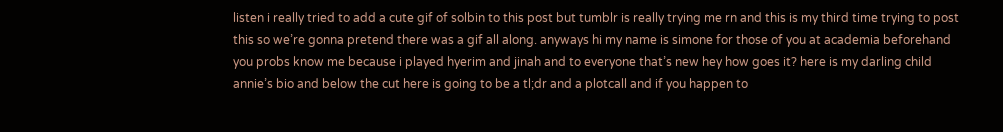listen i really tried to add a cute gif of solbin to this post but tumblr is really trying me rn and this is my third time trying to post this so we’re gonna pretend there was a gif all along. anyways hi my name is simone for those of you at academia beforehand you probs know me because i played hyerim and jinah and to everyone that’s new hey how goes it? here is my darling child annie’s bio and below the cut here is going to be a tl;dr and a plotcall and if you happen to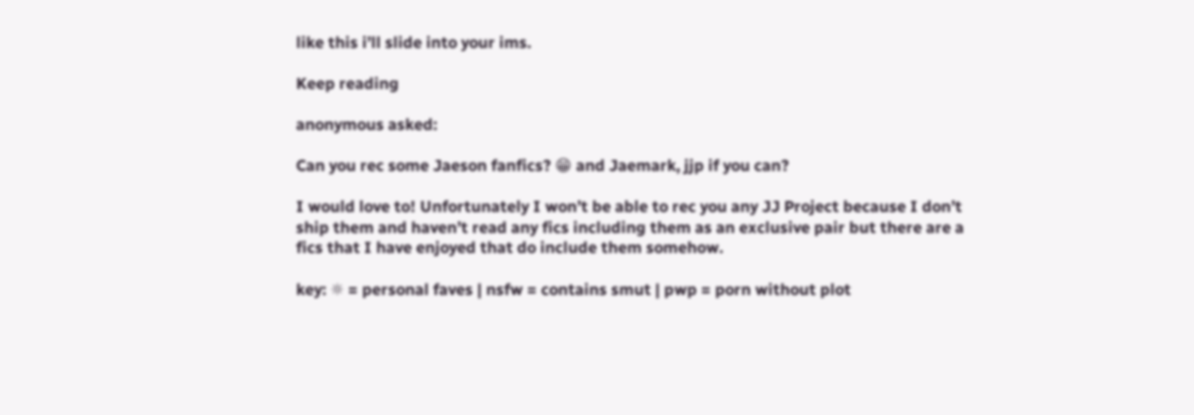like this i’ll slide into your ims.

Keep reading

anonymous asked:

Can you rec some Jaeson fanfics? 😁 and Jaemark, jjp if you can?

I would love to! Unfortunately I won’t be able to rec you any JJ Project because I don’t ship them and haven’t read any fics including them as an exclusive pair but there are a fics that I have enjoyed that do include them somehow.

key: ☼ = personal faves | nsfw = contains smut | pwp = porn without plot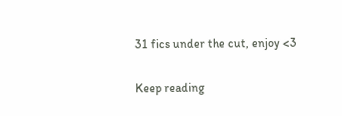31 fics under the cut, enjoy <3

Keep reading